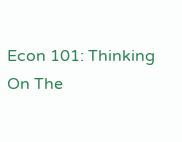Econ 101: Thinking On The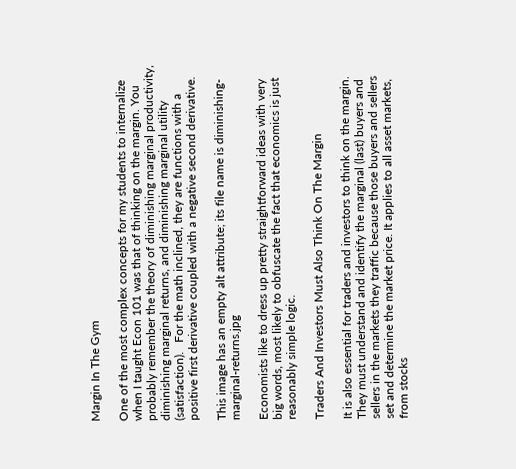Margin In The Gym

One of the most complex concepts for my students to internalize when I taught Econ 101 was that of thinking on the margin. You probably remember the theory of diminishing marginal productivity, diminishing marginal returns, and diminishing marginal utility (satisfaction).   For the math inclined, they are functions with a positive first derivative coupled with a negative second derivative.

This image has an empty alt attribute; its file name is diminishing-marginal-returns.jpg

Economists like to dress up pretty straightforward ideas with very big words, most likely to obfuscate the fact that economics is just reasonably simple logic.

Traders And Investors Must Also Think On The Margin

It is also essential for traders and investors to think on the margin. They must understand and identify the marginal (last) buyers and sellers in the markets they traffic because those buyers and sellers set and determine the market price. It applies to all asset markets, from stocks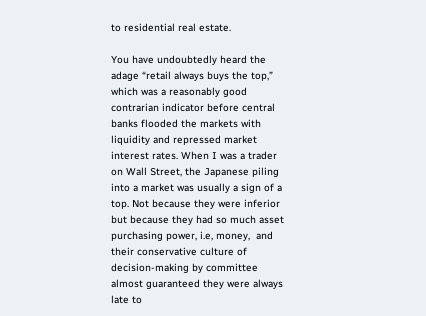to residential real estate.

You have undoubtedly heard the adage “retail always buys the top,” which was a reasonably good contrarian indicator before central banks flooded the markets with liquidity and repressed market interest rates. When I was a trader on Wall Street, the Japanese piling into a market was usually a sign of a top. Not because they were inferior but because they had so much asset purchasing power, i.e, money,  and their conservative culture of decision-making by committee almost guaranteed they were always late to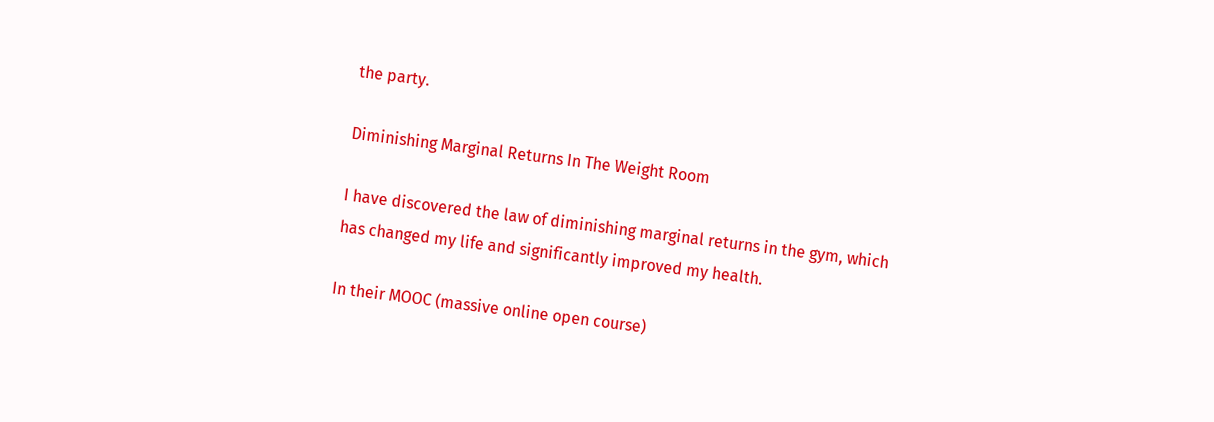the party.

Diminishing Marginal Returns In The Weight Room

I have discovered the law of diminishing marginal returns in the gym, which has changed my life and significantly improved my health.

In their MOOC (massive online open course)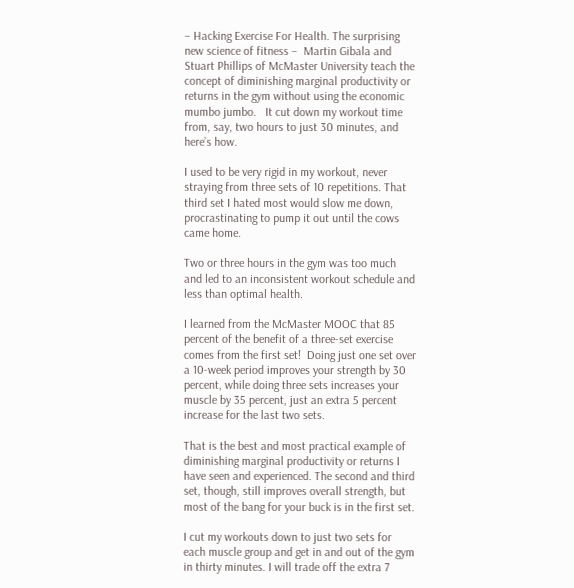– Hacking Exercise For Health. The surprising new science of fitness –  Martin Gibala and Stuart Phillips of McMaster University teach the concept of diminishing marginal productivity or returns in the gym without using the economic mumbo jumbo.   It cut down my workout time from, say, two hours to just 30 minutes, and here’s how.

I used to be very rigid in my workout, never straying from three sets of 10 repetitions. That third set I hated most would slow me down,  procrastinating to pump it out until the cows came home.

Two or three hours in the gym was too much and led to an inconsistent workout schedule and less than optimal health.

I learned from the McMaster MOOC that 85 percent of the benefit of a three-set exercise comes from the first set!  Doing just one set over a 10-week period improves your strength by 30 percent, while doing three sets increases your muscle by 35 percent, just an extra 5 percent increase for the last two sets.

That is the best and most practical example of diminishing marginal productivity or returns I have seen and experienced. The second and third set, though, still improves overall strength, but most of the bang for your buck is in the first set.

I cut my workouts down to just two sets for each muscle group and get in and out of the gym in thirty minutes. I will trade off the extra 7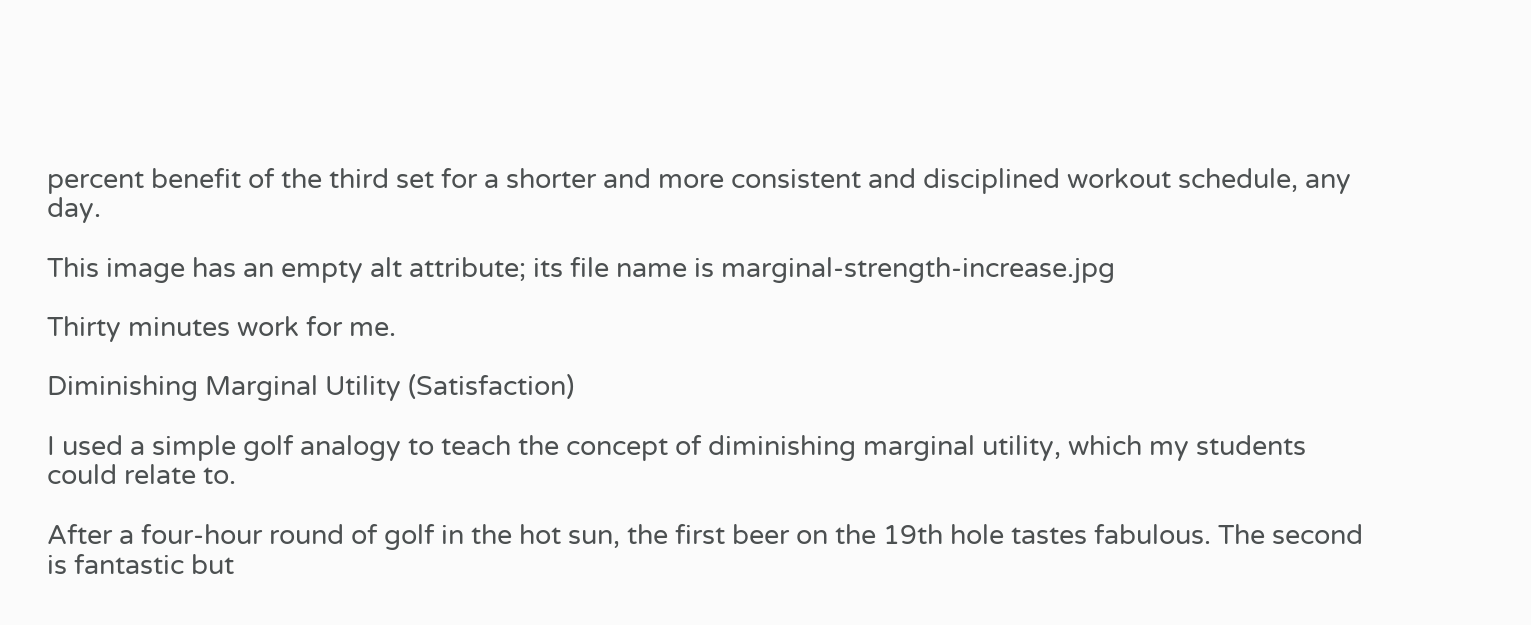percent benefit of the third set for a shorter and more consistent and disciplined workout schedule, any day.

This image has an empty alt attribute; its file name is marginal-strength-increase.jpg

Thirty minutes work for me.

Diminishing Marginal Utility (Satisfaction)

I used a simple golf analogy to teach the concept of diminishing marginal utility, which my students could relate to.

After a four-hour round of golf in the hot sun, the first beer on the 19th hole tastes fabulous. The second is fantastic but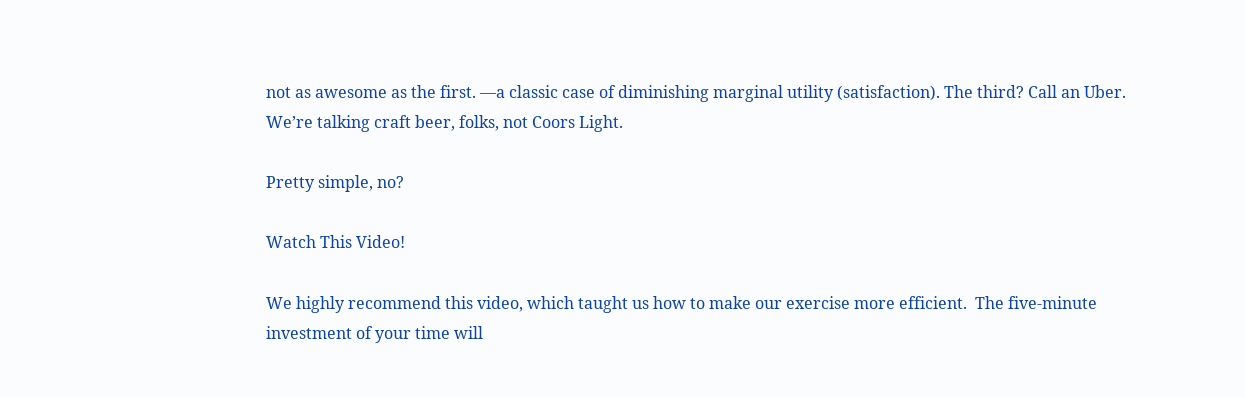not as awesome as the first. —a classic case of diminishing marginal utility (satisfaction). The third? Call an Uber. We’re talking craft beer, folks, not Coors Light.

Pretty simple, no?

Watch This Video!

We highly recommend this video, which taught us how to make our exercise more efficient.  The five-minute investment of your time will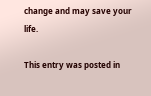change and may save your life.

This entry was posted in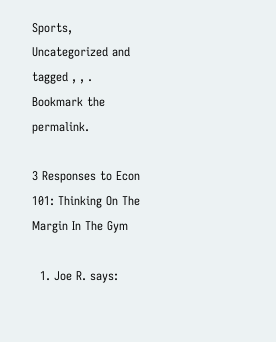Sports, Uncategorized and tagged , , . Bookmark the permalink.

3 Responses to Econ 101: Thinking On The Margin In The Gym

  1. Joe R. says: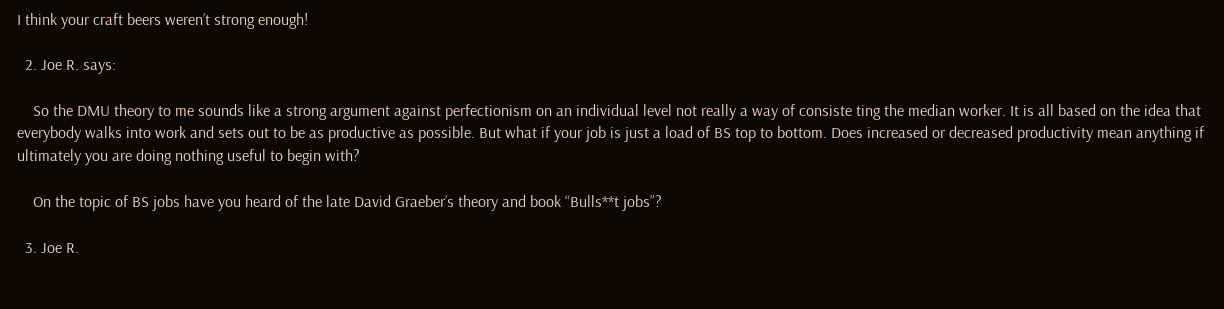I think your craft beers weren’t strong enough!

  2. Joe R. says:

    So the DMU theory to me sounds like a strong argument against perfectionism on an individual level not really a way of consiste ting the median worker. It is all based on the idea that everybody walks into work and sets out to be as productive as possible. But what if your job is just a load of BS top to bottom. Does increased or decreased productivity mean anything if ultimately you are doing nothing useful to begin with?

    On the topic of BS jobs have you heard of the late David Graeber’s theory and book “Bulls**t jobs”?

  3. Joe R.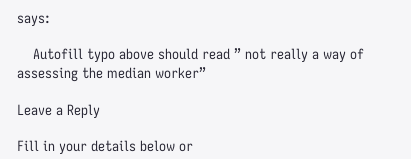says:

    Autofill typo above should read ” not really a way of assessing the median worker”

Leave a Reply

Fill in your details below or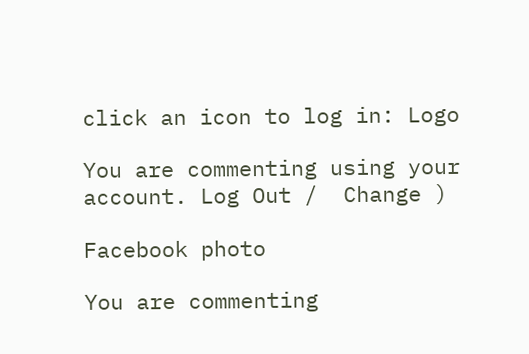click an icon to log in: Logo

You are commenting using your account. Log Out /  Change )

Facebook photo

You are commenting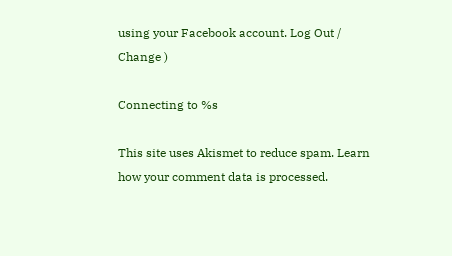using your Facebook account. Log Out /  Change )

Connecting to %s

This site uses Akismet to reduce spam. Learn how your comment data is processed.